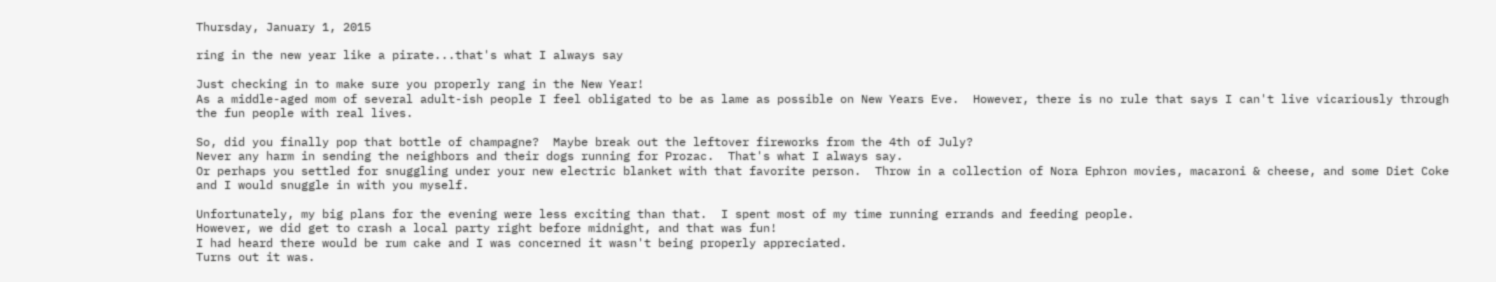Thursday, January 1, 2015

ring in the new year like a pirate...that's what I always say

Just checking in to make sure you properly rang in the New Year!
As a middle-aged mom of several adult-ish people I feel obligated to be as lame as possible on New Years Eve.  However, there is no rule that says I can't live vicariously through the fun people with real lives.

So, did you finally pop that bottle of champagne?  Maybe break out the leftover fireworks from the 4th of July?
Never any harm in sending the neighbors and their dogs running for Prozac.  That's what I always say.
Or perhaps you settled for snuggling under your new electric blanket with that favorite person.  Throw in a collection of Nora Ephron movies, macaroni & cheese, and some Diet Coke and I would snuggle in with you myself.

Unfortunately, my big plans for the evening were less exciting than that.  I spent most of my time running errands and feeding people.
However, we did get to crash a local party right before midnight, and that was fun!
I had heard there would be rum cake and I was concerned it wasn't being properly appreciated.
Turns out it was.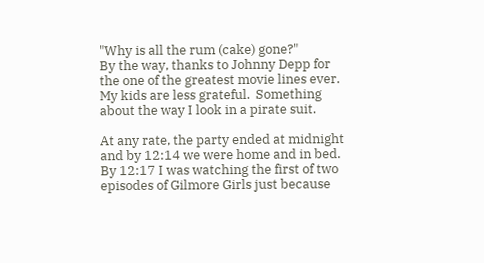"Why is all the rum (cake) gone?"
By the way, thanks to Johnny Depp for the one of the greatest movie lines ever.  My kids are less grateful.  Something about the way I look in a pirate suit.

At any rate, the party ended at midnight and by 12:14 we were home and in bed.
By 12:17 I was watching the first of two episodes of Gilmore Girls just because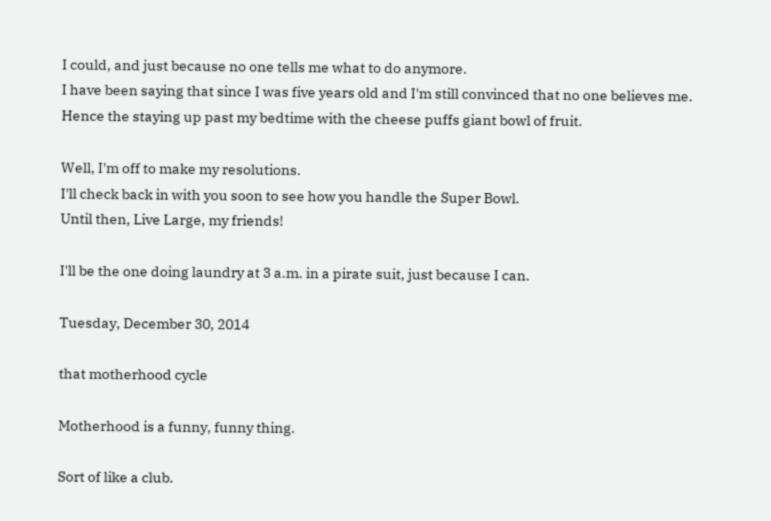I could, and just because no one tells me what to do anymore.
I have been saying that since I was five years old and I'm still convinced that no one believes me.
Hence the staying up past my bedtime with the cheese puffs giant bowl of fruit.

Well, I'm off to make my resolutions.
I'll check back in with you soon to see how you handle the Super Bowl.
Until then, Live Large, my friends!

I'll be the one doing laundry at 3 a.m. in a pirate suit, just because I can.

Tuesday, December 30, 2014

that motherhood cycle

Motherhood is a funny, funny thing.

Sort of like a club.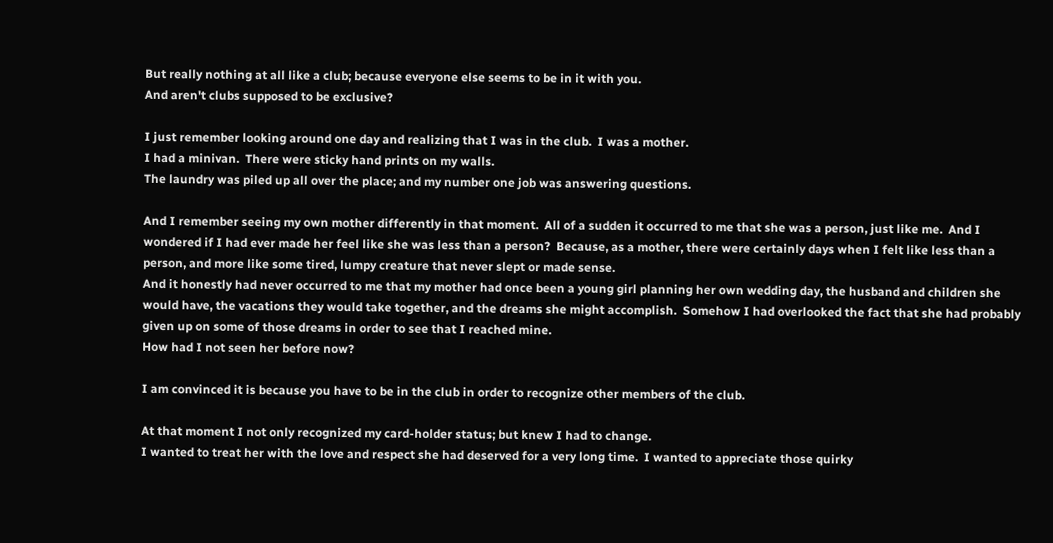But really nothing at all like a club; because everyone else seems to be in it with you.
And aren't clubs supposed to be exclusive?

I just remember looking around one day and realizing that I was in the club.  I was a mother.
I had a minivan.  There were sticky hand prints on my walls.
The laundry was piled up all over the place; and my number one job was answering questions.

And I remember seeing my own mother differently in that moment.  All of a sudden it occurred to me that she was a person, just like me.  And I wondered if I had ever made her feel like she was less than a person?  Because, as a mother, there were certainly days when I felt like less than a person, and more like some tired, lumpy creature that never slept or made sense.
And it honestly had never occurred to me that my mother had once been a young girl planning her own wedding day, the husband and children she would have, the vacations they would take together, and the dreams she might accomplish.  Somehow I had overlooked the fact that she had probably given up on some of those dreams in order to see that I reached mine.
How had I not seen her before now?

I am convinced it is because you have to be in the club in order to recognize other members of the club.

At that moment I not only recognized my card-holder status; but knew I had to change.
I wanted to treat her with the love and respect she had deserved for a very long time.  I wanted to appreciate those quirky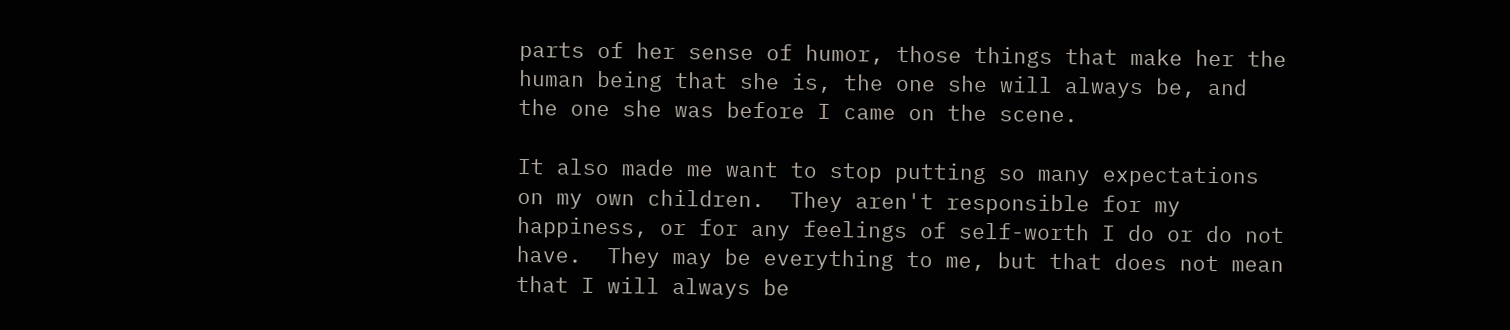parts of her sense of humor, those things that make her the human being that she is, the one she will always be, and the one she was before I came on the scene.

It also made me want to stop putting so many expectations on my own children.  They aren't responsible for my happiness, or for any feelings of self-worth I do or do not have.  They may be everything to me, but that does not mean that I will always be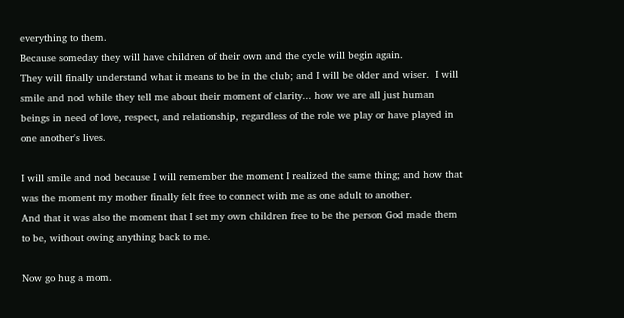everything to them.
Because someday they will have children of their own and the cycle will begin again.
They will finally understand what it means to be in the club; and I will be older and wiser.  I will smile and nod while they tell me about their moment of clarity... how we are all just human beings in need of love, respect, and relationship, regardless of the role we play or have played in one another's lives.

I will smile and nod because I will remember the moment I realized the same thing; and how that was the moment my mother finally felt free to connect with me as one adult to another.
And that it was also the moment that I set my own children free to be the person God made them to be, without owing anything back to me.

Now go hug a mom.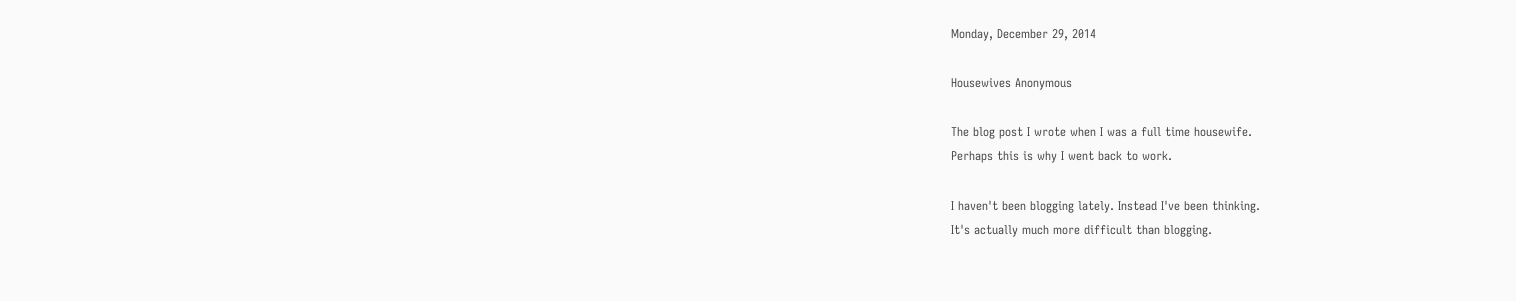Monday, December 29, 2014

Housewives Anonymous

The blog post I wrote when I was a full time housewife.
Perhaps this is why I went back to work.

I haven't been blogging lately. Instead I've been thinking.
It's actually much more difficult than blogging.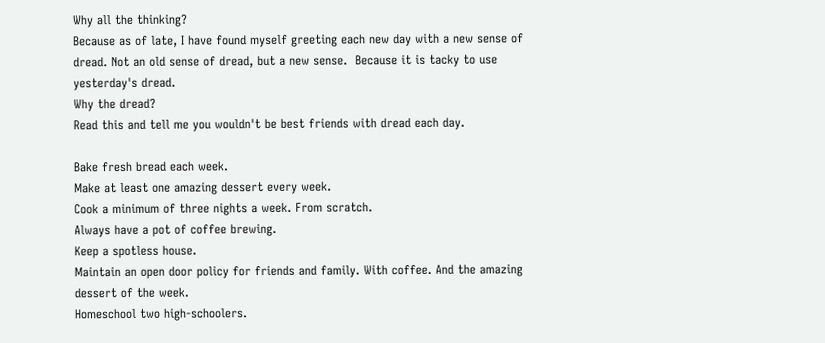Why all the thinking?
Because as of late, I have found myself greeting each new day with a new sense of dread. Not an old sense of dread, but a new sense.  Because it is tacky to use yesterday's dread.
Why the dread?
Read this and tell me you wouldn't be best friends with dread each day.

Bake fresh bread each week.
Make at least one amazing dessert every week.
Cook a minimum of three nights a week. From scratch.
Always have a pot of coffee brewing.
Keep a spotless house.
Maintain an open door policy for friends and family. With coffee. And the amazing dessert of the week.
Homeschool two high-schoolers.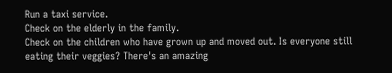Run a taxi service.
Check on the elderly in the family.
Check on the children who have grown up and moved out. Is everyone still eating their veggies? There's an amazing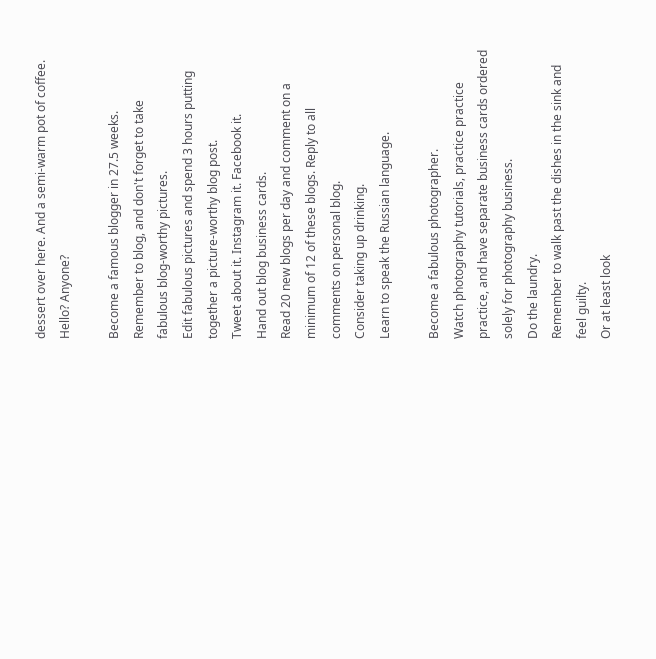dessert over here. And a semi-warm pot of coffee.
Hello? Anyone?

Become a famous blogger in 27.5 weeks.
Remember to blog, and don't forget to take fabulous blog-worthy pictures.
Edit fabulous pictures and spend 3 hours putting together a picture-worthy blog post.
Tweet about it. Instagram it. Facebook it.
Hand out blog business cards.
Read 20 new blogs per day and comment on a minimum of 12 of these blogs. Reply to all comments on personal blog.
Consider taking up drinking.
Learn to speak the Russian language.

Become a fabulous photographer.
Watch photography tutorials, practice practice practice, and have separate business cards ordered solely for photography business.
Do the laundry.
Remember to walk past the dishes in the sink and feel guilty.
Or at least look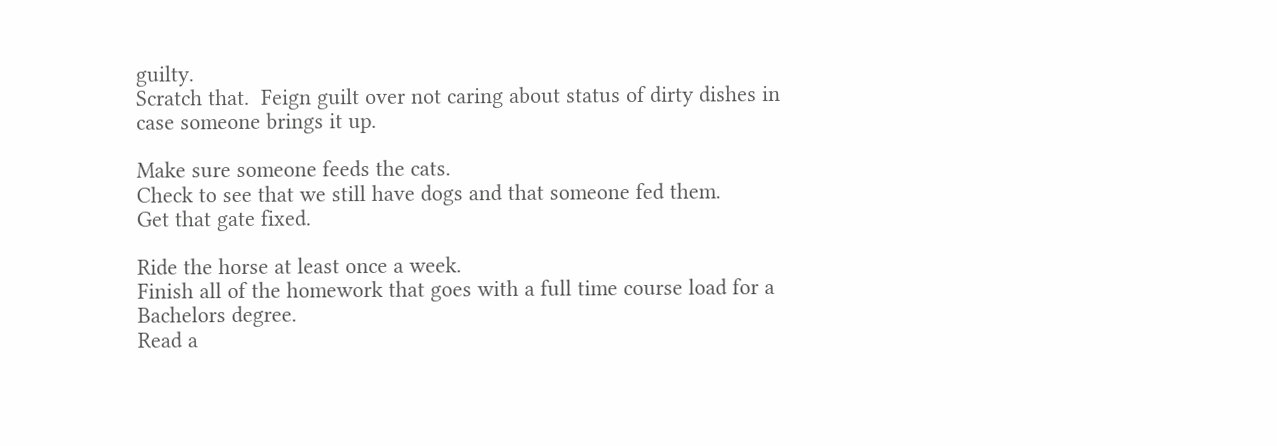guilty.
Scratch that.  Feign guilt over not caring about status of dirty dishes in case someone brings it up.

Make sure someone feeds the cats.
Check to see that we still have dogs and that someone fed them.
Get that gate fixed.

Ride the horse at least once a week.
Finish all of the homework that goes with a full time course load for a Bachelors degree.
Read a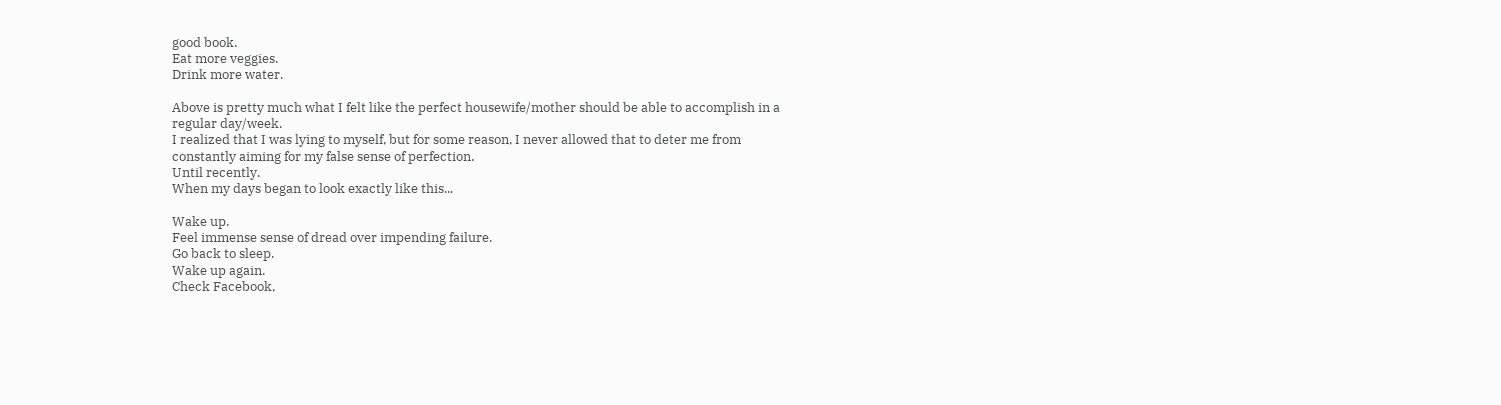good book.
Eat more veggies.
Drink more water.

Above is pretty much what I felt like the perfect housewife/mother should be able to accomplish in a regular day/week.
I realized that I was lying to myself, but for some reason, I never allowed that to deter me from constantly aiming for my false sense of perfection.
Until recently.
When my days began to look exactly like this...

Wake up.
Feel immense sense of dread over impending failure.
Go back to sleep.
Wake up again.
Check Facebook,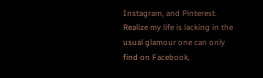Instagram, and Pinterest.
Realize my life is lacking in the usual glamour one can only find on Facebook,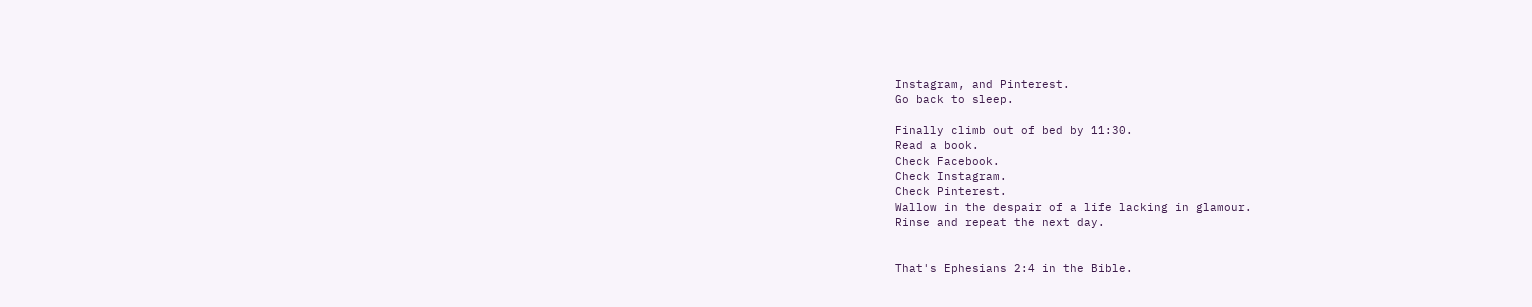Instagram, and Pinterest.
Go back to sleep.

Finally climb out of bed by 11:30.
Read a book.
Check Facebook.
Check Instagram.
Check Pinterest.
Wallow in the despair of a life lacking in glamour.
Rinse and repeat the next day.


That's Ephesians 2:4 in the Bible.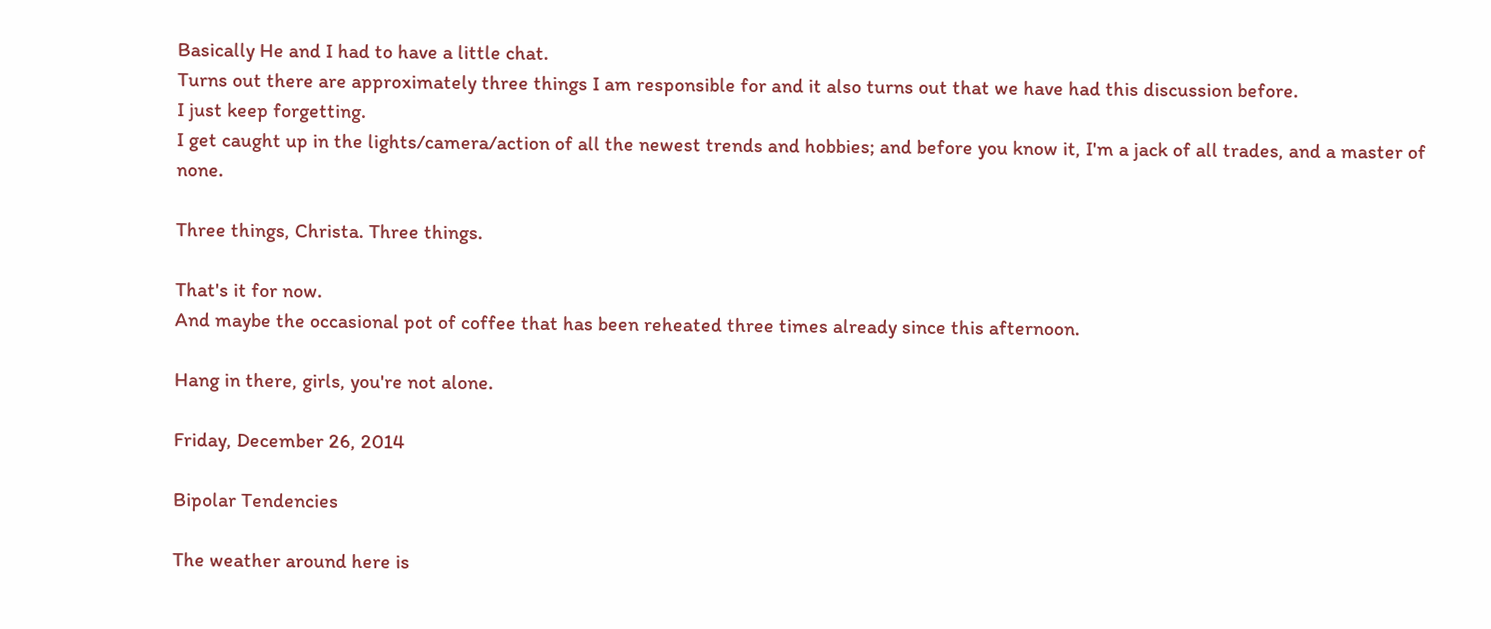Basically He and I had to have a little chat.
Turns out there are approximately three things I am responsible for and it also turns out that we have had this discussion before.
I just keep forgetting.
I get caught up in the lights/camera/action of all the newest trends and hobbies; and before you know it, I'm a jack of all trades, and a master of none.

Three things, Christa. Three things.

That's it for now.
And maybe the occasional pot of coffee that has been reheated three times already since this afternoon.

Hang in there, girls, you're not alone.

Friday, December 26, 2014

Bipolar Tendencies

The weather around here is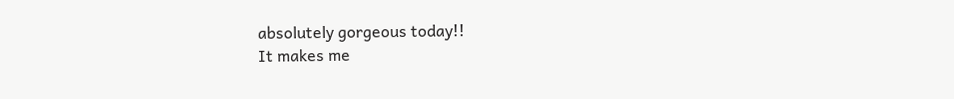absolutely gorgeous today!!
It makes me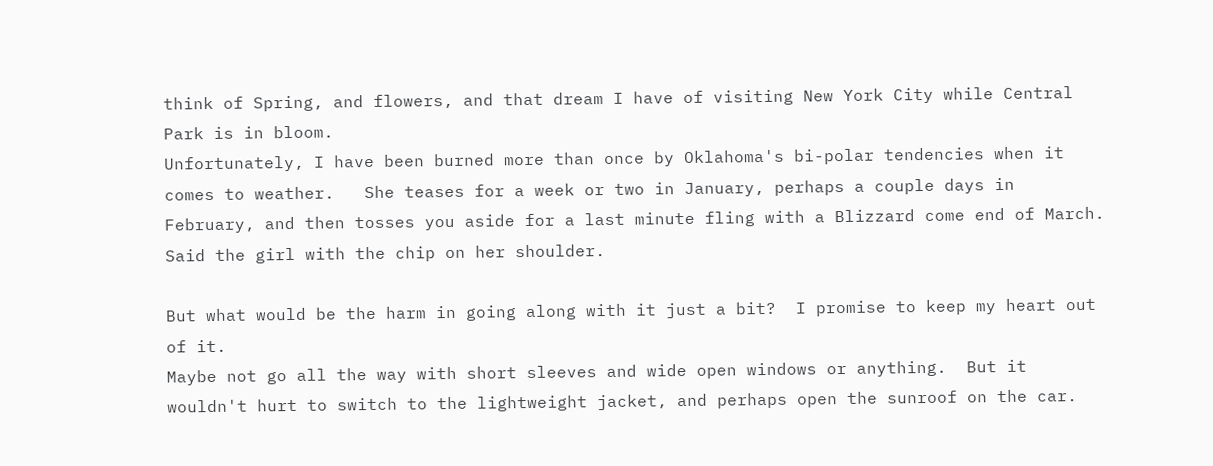think of Spring, and flowers, and that dream I have of visiting New York City while Central Park is in bloom.
Unfortunately, I have been burned more than once by Oklahoma's bi-polar tendencies when it comes to weather.   She teases for a week or two in January, perhaps a couple days in February, and then tosses you aside for a last minute fling with a Blizzard come end of March.
Said the girl with the chip on her shoulder.

But what would be the harm in going along with it just a bit?  I promise to keep my heart out of it.
Maybe not go all the way with short sleeves and wide open windows or anything.  But it wouldn't hurt to switch to the lightweight jacket, and perhaps open the sunroof on the car.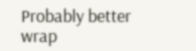Probably better wrap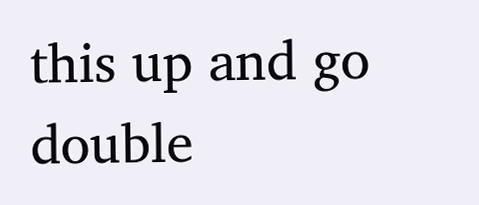this up and go double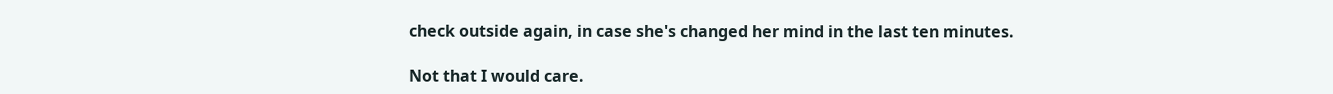check outside again, in case she's changed her mind in the last ten minutes.

Not that I would care.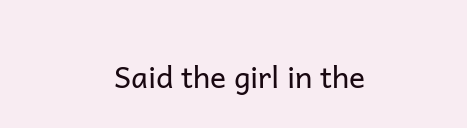Said the girl in the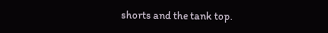shorts and the tank top.